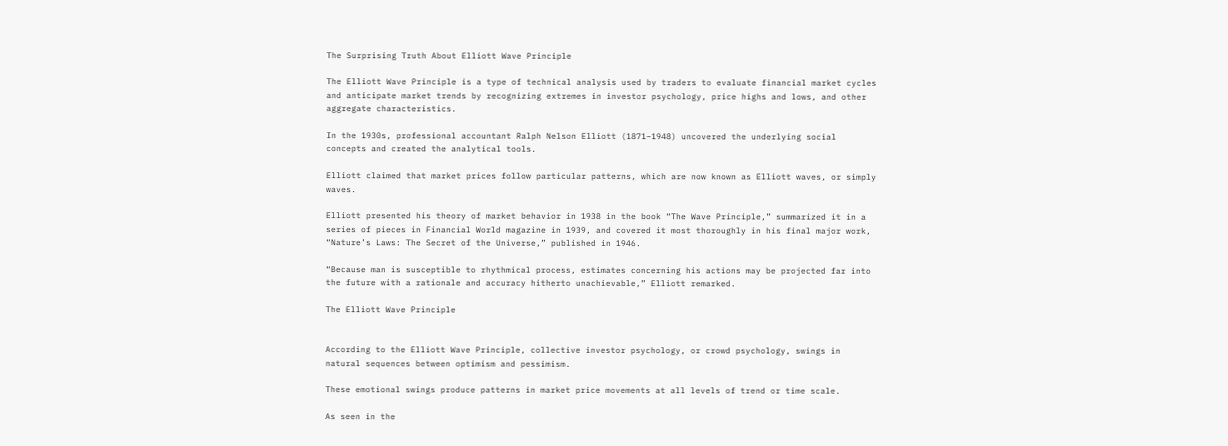The Surprising Truth About Elliott Wave Principle

The Elliott Wave Principle is a type of technical analysis used by traders to evaluate financial market cycles and anticipate market trends by recognizing extremes in investor psychology, price highs and lows, and other aggregate characteristics.

In the 1930s, professional accountant Ralph Nelson Elliott (1871–1948) uncovered the underlying social concepts and created the analytical tools.

Elliott claimed that market prices follow particular patterns, which are now known as Elliott waves, or simply waves.

Elliott presented his theory of market behavior in 1938 in the book “The Wave Principle,” summarized it in a series of pieces in Financial World magazine in 1939, and covered it most thoroughly in his final major work, “Nature’s Laws: The Secret of the Universe,” published in 1946.

“Because man is susceptible to rhythmical process, estimates concerning his actions may be projected far into the future with a rationale and accuracy hitherto unachievable,” Elliott remarked.

The Elliott Wave Principle


According to the Elliott Wave Principle, collective investor psychology, or crowd psychology, swings in natural sequences between optimism and pessimism.

These emotional swings produce patterns in market price movements at all levels of trend or time scale.

As seen in the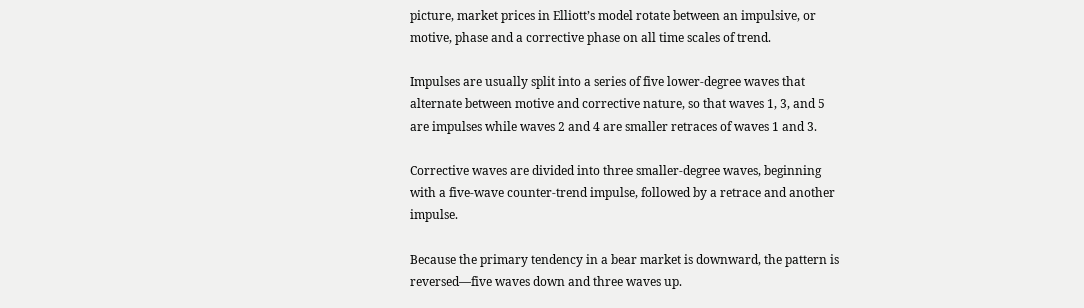picture, market prices in Elliott’s model rotate between an impulsive, or motive, phase and a corrective phase on all time scales of trend.

Impulses are usually split into a series of five lower-degree waves that alternate between motive and corrective nature, so that waves 1, 3, and 5 are impulses while waves 2 and 4 are smaller retraces of waves 1 and 3.

Corrective waves are divided into three smaller-degree waves, beginning with a five-wave counter-trend impulse, followed by a retrace and another impulse.

Because the primary tendency in a bear market is downward, the pattern is reversed—five waves down and three waves up.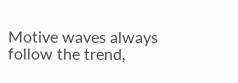Motive waves always follow the trend,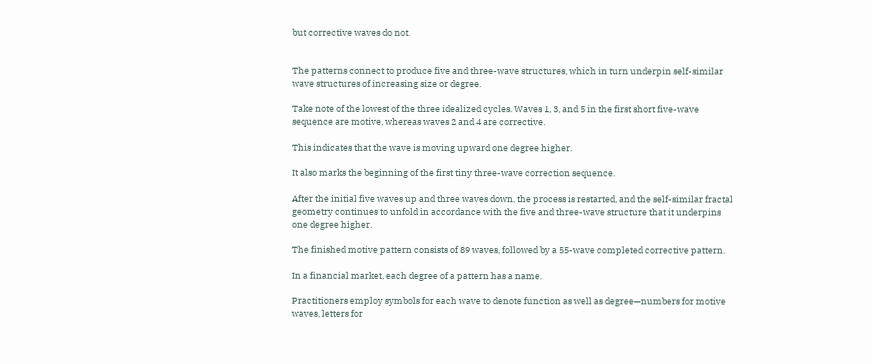but corrective waves do not.


The patterns connect to produce five and three-wave structures, which in turn underpin self-similar wave structures of increasing size or degree.

Take note of the lowest of the three idealized cycles. Waves 1, 3, and 5 in the first short five-wave sequence are motive, whereas waves 2 and 4 are corrective.

This indicates that the wave is moving upward one degree higher.

It also marks the beginning of the first tiny three-wave correction sequence.

After the initial five waves up and three waves down, the process is restarted, and the self-similar fractal geometry continues to unfold in accordance with the five and three-wave structure that it underpins one degree higher.

The finished motive pattern consists of 89 waves, followed by a 55-wave completed corrective pattern.

In a financial market, each degree of a pattern has a name.

Practitioners employ symbols for each wave to denote function as well as degree—numbers for motive waves, letters for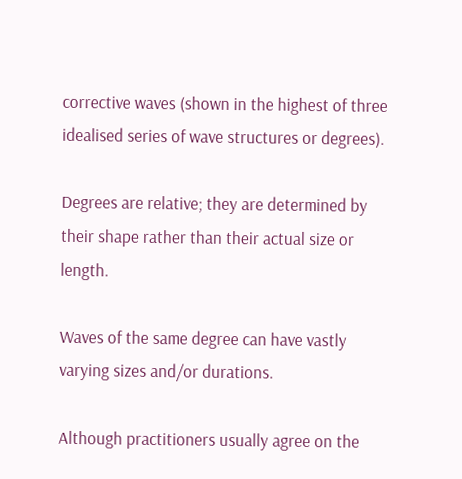corrective waves (shown in the highest of three idealised series of wave structures or degrees).

Degrees are relative; they are determined by their shape rather than their actual size or length.

Waves of the same degree can have vastly varying sizes and/or durations.

Although practitioners usually agree on the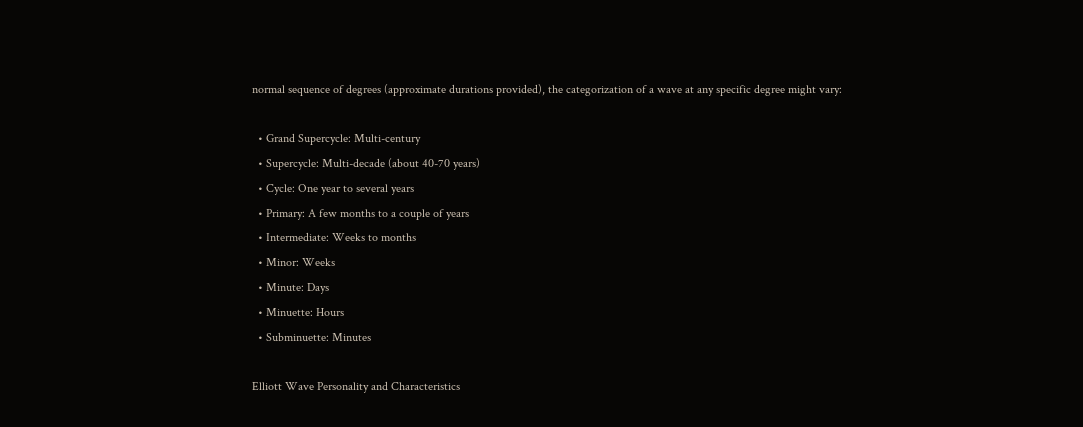normal sequence of degrees (approximate durations provided), the categorization of a wave at any specific degree might vary:

  • Grand Supercycle: Multi-century
  • Supercycle: Multi-decade (about 40-70 years)
  • Cycle: One year to several years
  • Primary: A few months to a couple of years
  • Intermediate: Weeks to months
  • Minor: Weeks
  • Minute: Days
  • Minuette: Hours
  • Subminuette: Minutes

Elliott Wave Personality and Characteristics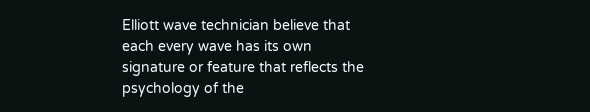Elliott wave technician believe that each every wave has its own signature or feature that reflects the psychology of the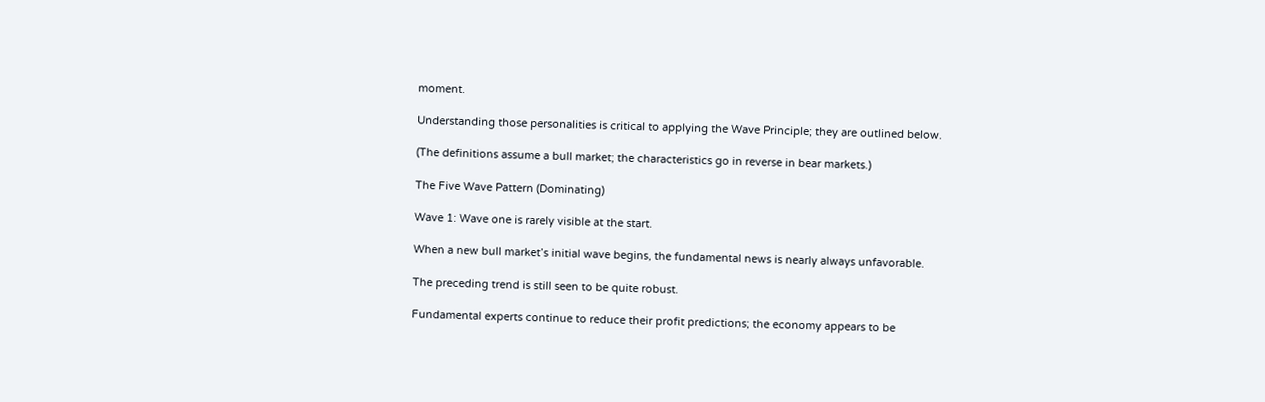moment.

Understanding those personalities is critical to applying the Wave Principle; they are outlined below.

(The definitions assume a bull market; the characteristics go in reverse in bear markets.)

The Five Wave Pattern (Dominating)

Wave 1: Wave one is rarely visible at the start.

When a new bull market’s initial wave begins, the fundamental news is nearly always unfavorable.

The preceding trend is still seen to be quite robust.

Fundamental experts continue to reduce their profit predictions; the economy appears to be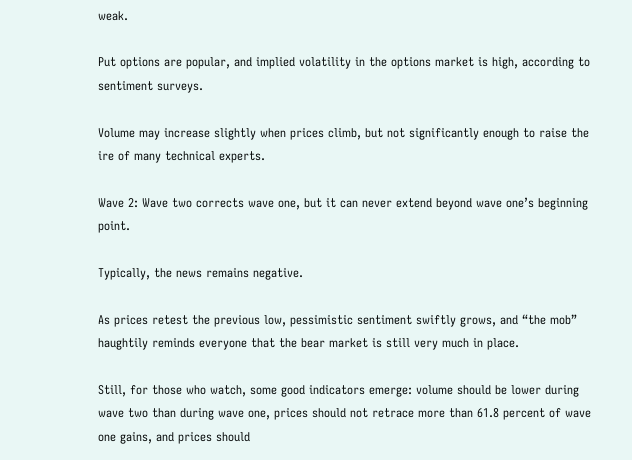weak.

Put options are popular, and implied volatility in the options market is high, according to sentiment surveys.

Volume may increase slightly when prices climb, but not significantly enough to raise the ire of many technical experts.

Wave 2: Wave two corrects wave one, but it can never extend beyond wave one’s beginning point.

Typically, the news remains negative.

As prices retest the previous low, pessimistic sentiment swiftly grows, and “the mob” haughtily reminds everyone that the bear market is still very much in place.

Still, for those who watch, some good indicators emerge: volume should be lower during wave two than during wave one, prices should not retrace more than 61.8 percent of wave one gains, and prices should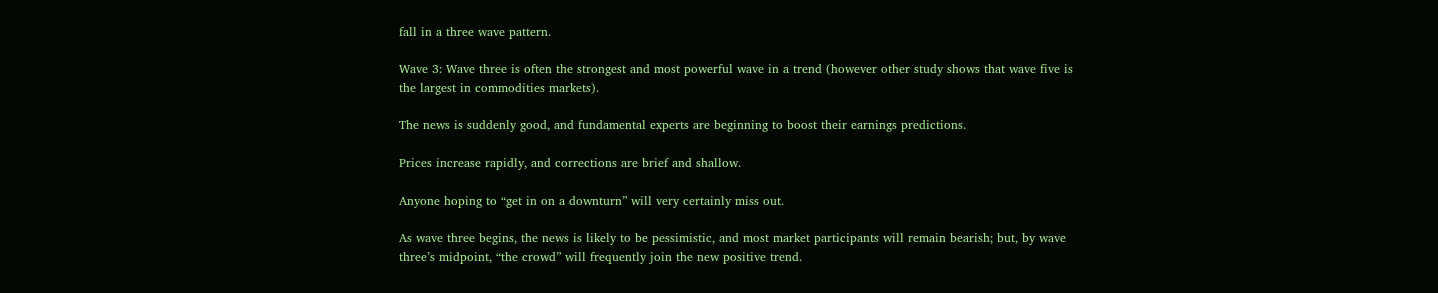fall in a three wave pattern.

Wave 3: Wave three is often the strongest and most powerful wave in a trend (however other study shows that wave five is the largest in commodities markets).

The news is suddenly good, and fundamental experts are beginning to boost their earnings predictions.

Prices increase rapidly, and corrections are brief and shallow.

Anyone hoping to “get in on a downturn” will very certainly miss out.

As wave three begins, the news is likely to be pessimistic, and most market participants will remain bearish; but, by wave three’s midpoint, “the crowd” will frequently join the new positive trend.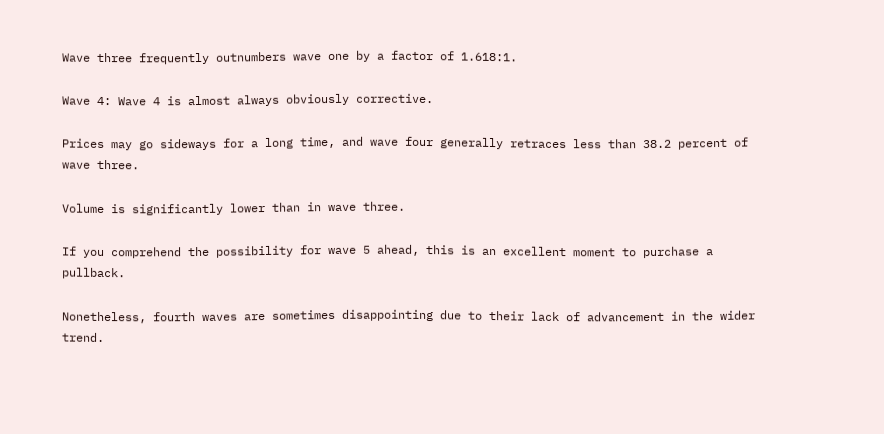Wave three frequently outnumbers wave one by a factor of 1.618:1.

Wave 4: Wave 4 is almost always obviously corrective.

Prices may go sideways for a long time, and wave four generally retraces less than 38.2 percent of wave three.

Volume is significantly lower than in wave three.

If you comprehend the possibility for wave 5 ahead, this is an excellent moment to purchase a pullback.

Nonetheless, fourth waves are sometimes disappointing due to their lack of advancement in the wider trend.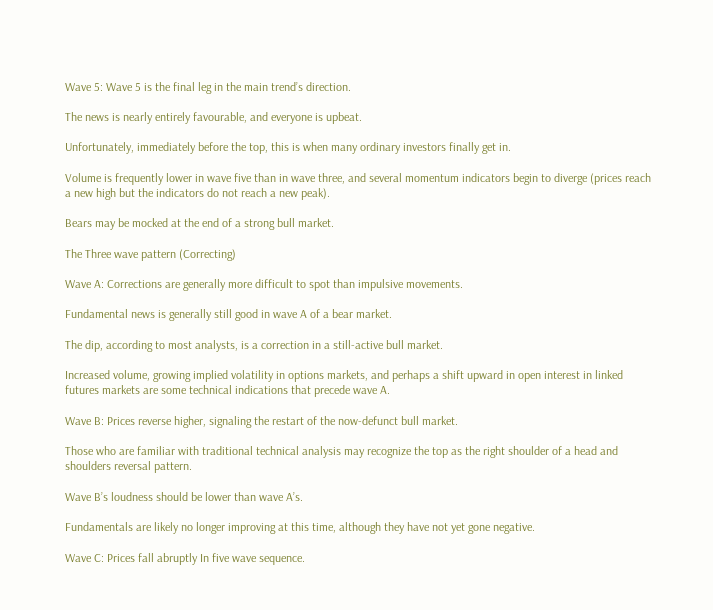Wave 5: Wave 5 is the final leg in the main trend’s direction.

The news is nearly entirely favourable, and everyone is upbeat.

Unfortunately, immediately before the top, this is when many ordinary investors finally get in.

Volume is frequently lower in wave five than in wave three, and several momentum indicators begin to diverge (prices reach a new high but the indicators do not reach a new peak).

Bears may be mocked at the end of a strong bull market.

The Three wave pattern (Correcting)

Wave A: Corrections are generally more difficult to spot than impulsive movements.

Fundamental news is generally still good in wave A of a bear market.

The dip, according to most analysts, is a correction in a still-active bull market.

Increased volume, growing implied volatility in options markets, and perhaps a shift upward in open interest in linked futures markets are some technical indications that precede wave A.

Wave B: Prices reverse higher, signaling the restart of the now-defunct bull market.

Those who are familiar with traditional technical analysis may recognize the top as the right shoulder of a head and shoulders reversal pattern.

Wave B’s loudness should be lower than wave A’s.

Fundamentals are likely no longer improving at this time, although they have not yet gone negative.

Wave C: Prices fall abruptly In five wave sequence.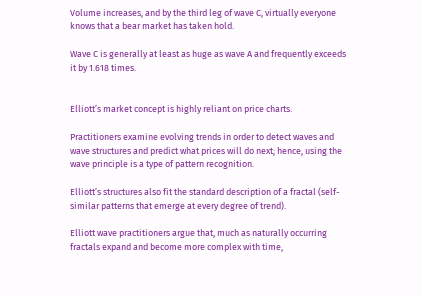Volume increases, and by the third leg of wave C, virtually everyone knows that a bear market has taken hold.

Wave C is generally at least as huge as wave A and frequently exceeds it by 1.618 times.


Elliott’s market concept is highly reliant on price charts.

Practitioners examine evolving trends in order to detect waves and wave structures and predict what prices will do next; hence, using the wave principle is a type of pattern recognition.

Elliott’s structures also fit the standard description of a fractal (self-similar patterns that emerge at every degree of trend).

Elliott wave practitioners argue that, much as naturally occurring fractals expand and become more complex with time,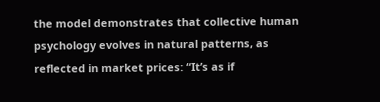the model demonstrates that collective human psychology evolves in natural patterns, as reflected in market prices: “It’s as if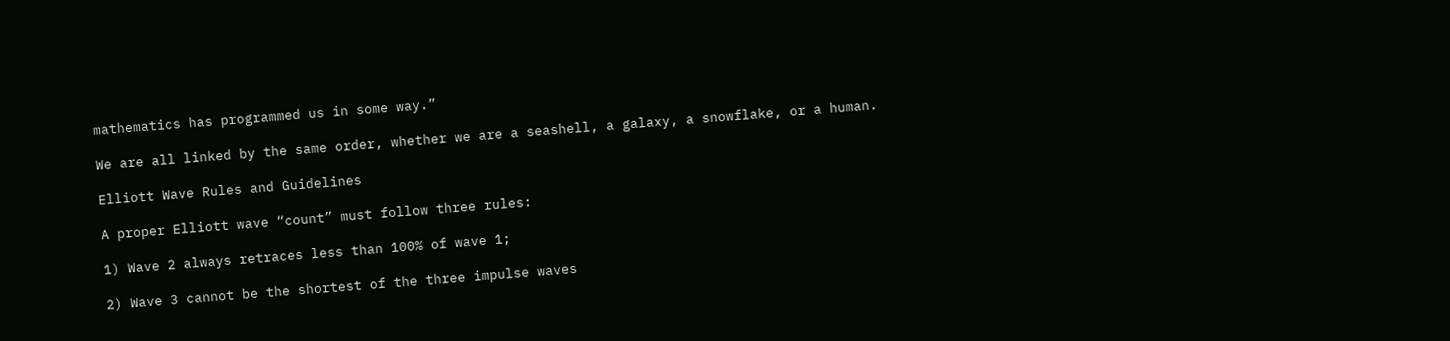mathematics has programmed us in some way.”

We are all linked by the same order, whether we are a seashell, a galaxy, a snowflake, or a human.

Elliott Wave Rules and Guidelines

A proper Elliott wave “count” must follow three rules:

1) Wave 2 always retraces less than 100% of wave 1;

2) Wave 3 cannot be the shortest of the three impulse waves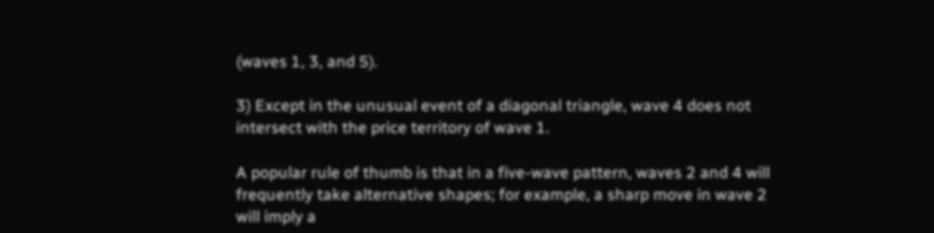(waves 1, 3, and 5).

3) Except in the unusual event of a diagonal triangle, wave 4 does not intersect with the price territory of wave 1.

A popular rule of thumb is that in a five-wave pattern, waves 2 and 4 will frequently take alternative shapes; for example, a sharp move in wave 2 will imply a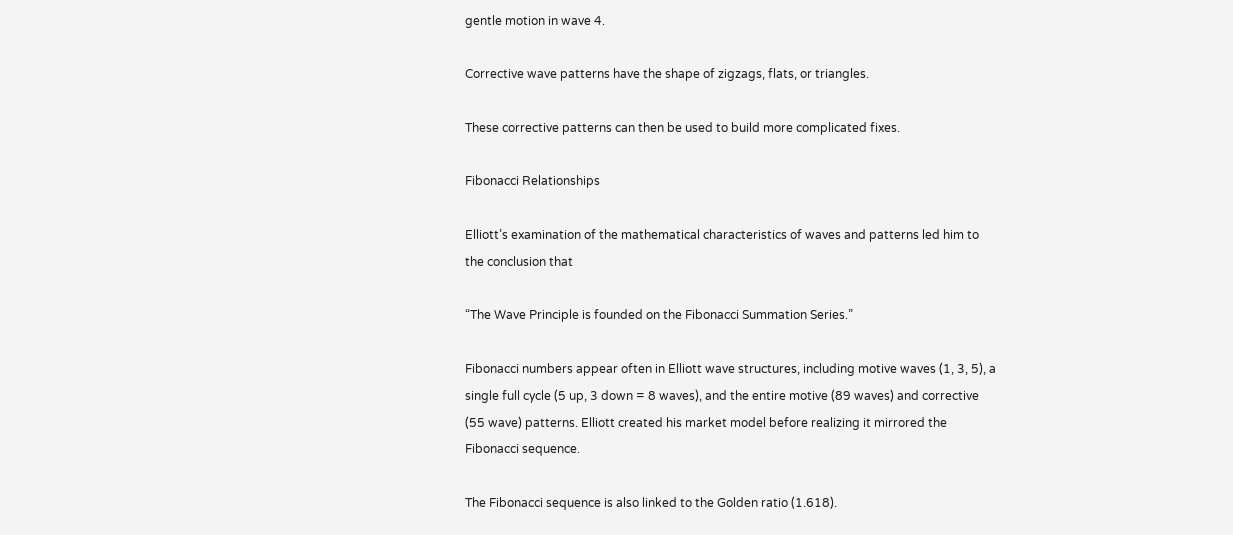gentle motion in wave 4.

Corrective wave patterns have the shape of zigzags, flats, or triangles.

These corrective patterns can then be used to build more complicated fixes.

Fibonacci Relationships

Elliott’s examination of the mathematical characteristics of waves and patterns led him to the conclusion that

“The Wave Principle is founded on the Fibonacci Summation Series.”

Fibonacci numbers appear often in Elliott wave structures, including motive waves (1, 3, 5), a single full cycle (5 up, 3 down = 8 waves), and the entire motive (89 waves) and corrective (55 wave) patterns. Elliott created his market model before realizing it mirrored the Fibonacci sequence.

The Fibonacci sequence is also linked to the Golden ratio (1.618).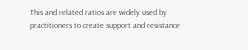This and related ratios are widely used by practitioners to create support and resistance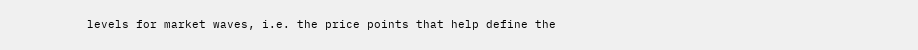levels for market waves, i.e. the price points that help define the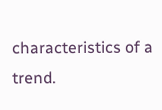characteristics of a trend.